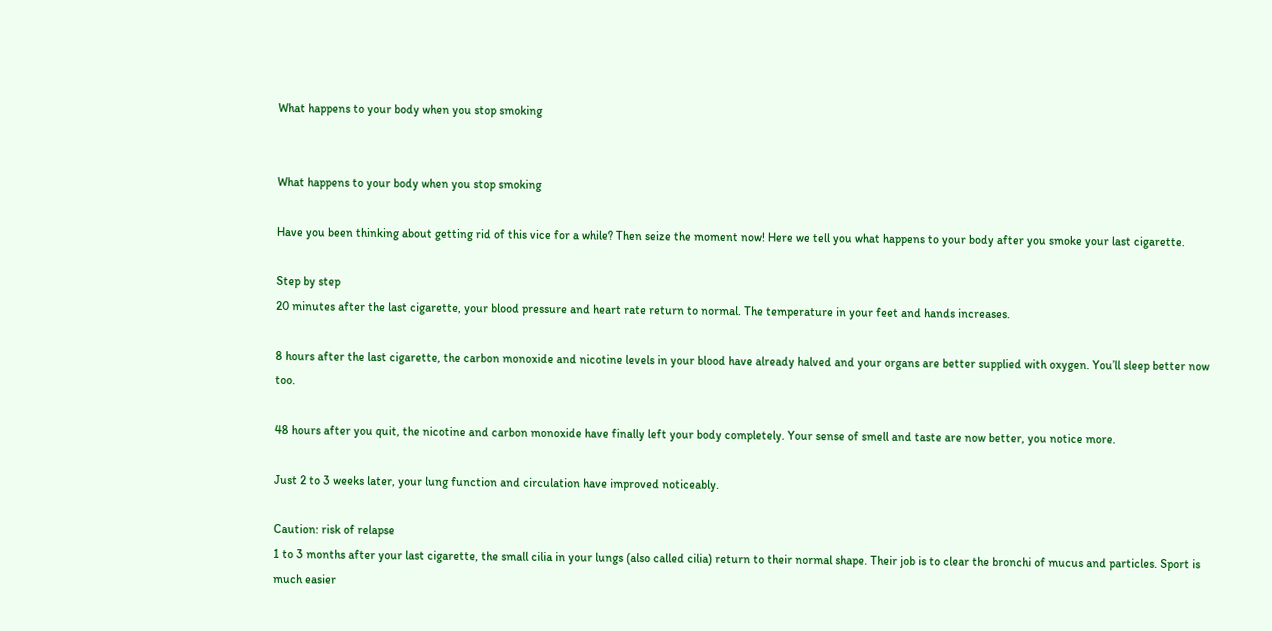What happens to your body when you stop smoking


What happens to your body when you stop smoking

Have you been thinking about getting rid of this vice for a while? Then seize the moment now! Here we tell you what happens to your body after you smoke your last cigarette.

Step by step
20 minutes after the last cigarette, your blood pressure and heart rate return to normal. The temperature in your feet and hands increases.

8 hours after the last cigarette, the carbon monoxide and nicotine levels in your blood have already halved and your organs are better supplied with oxygen. You’ll sleep better now too.

48 hours after you quit, the nicotine and carbon monoxide have finally left your body completely. Your sense of smell and taste are now better, you notice more.

Just 2 to 3 weeks later, your lung function and circulation have improved noticeably.

Caution: risk of relapse
1 to 3 months after your last cigarette, the small cilia in your lungs (also called cilia) return to their normal shape. Their job is to clear the bronchi of mucus and particles. Sport is much easier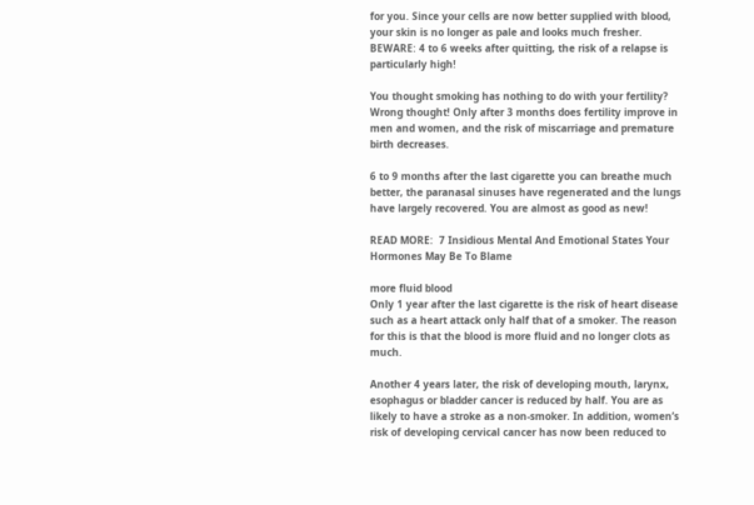for you. Since your cells are now better supplied with blood, your skin is no longer as pale and looks much fresher. BEWARE: 4 to 6 weeks after quitting, the risk of a relapse is particularly high!

You thought smoking has nothing to do with your fertility? Wrong thought! Only after 3 months does fertility improve in men and women, and the risk of miscarriage and premature birth decreases.

6 to 9 months after the last cigarette you can breathe much better, the paranasal sinuses have regenerated and the lungs have largely recovered. You are almost as good as new!

READ MORE:  7 Insidious Mental And Emotional States Your Hormones May Be To Blame

more fluid blood
Only 1 year after the last cigarette is the risk of heart disease such as a heart attack only half that of a smoker. The reason for this is that the blood is more fluid and no longer clots as much.

Another 4 years later, the risk of developing mouth, larynx, esophagus or bladder cancer is reduced by half. You are as likely to have a stroke as a non-smoker. In addition, women’s risk of developing cervical cancer has now been reduced to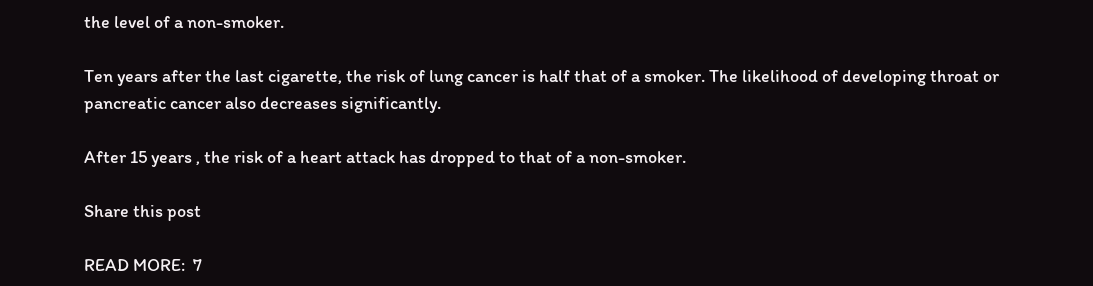the level of a non-smoker.

Ten years after the last cigarette, the risk of lung cancer is half that of a smoker. The likelihood of developing throat or pancreatic cancer also decreases significantly.

After 15 years , the risk of a heart attack has dropped to that of a non-smoker.

Share this post

READ MORE:  7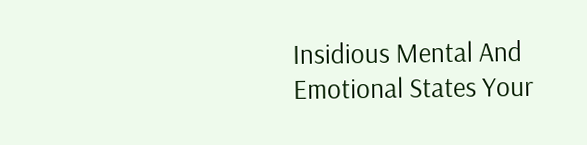Insidious Mental And Emotional States Your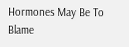Hormones May Be To Blame